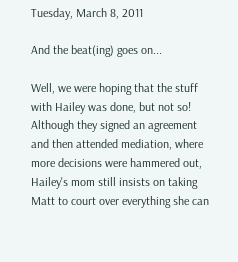Tuesday, March 8, 2011

And the beat(ing) goes on...

Well, we were hoping that the stuff with Hailey was done, but not so! Although they signed an agreement and then attended mediation, where more decisions were hammered out, Hailey's mom still insists on taking Matt to court over everything she can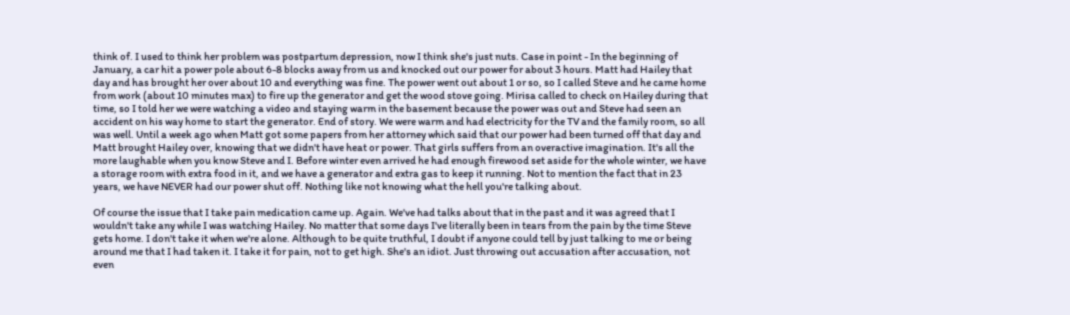think of. I used to think her problem was postpartum depression, now I think she's just nuts. Case in point - In the beginning of January, a car hit a power pole about 6-8 blocks away from us and knocked out our power for about 3 hours. Matt had Hailey that day and has brought her over about 10 and everything was fine. The power went out about 1 or so, so I called Steve and he came home from work (about 10 minutes max) to fire up the generator and get the wood stove going. Mirisa called to check on Hailey during that time, so I told her we were watching a video and staying warm in the basement because the power was out and Steve had seen an accident on his way home to start the generator. End of story. We were warm and had electricity for the TV and the family room, so all was well. Until a week ago when Matt got some papers from her attorney which said that our power had been turned off that day and Matt brought Hailey over, knowing that we didn't have heat or power. That girls suffers from an overactive imagination. It's all the more laughable when you know Steve and I. Before winter even arrived he had enough firewood set aside for the whole winter, we have a storage room with extra food in it, and we have a generator and extra gas to keep it running. Not to mention the fact that in 23 years, we have NEVER had our power shut off. Nothing like not knowing what the hell you're talking about.

Of course the issue that I take pain medication came up. Again. We've had talks about that in the past and it was agreed that I wouldn't take any while I was watching Hailey. No matter that some days I've literally been in tears from the pain by the time Steve gets home. I don't take it when we're alone. Although to be quite truthful, I doubt if anyone could tell by just talking to me or being around me that I had taken it. I take it for pain, not to get high. She's an idiot. Just throwing out accusation after accusation, not even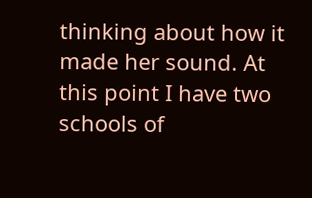thinking about how it made her sound. At this point I have two schools of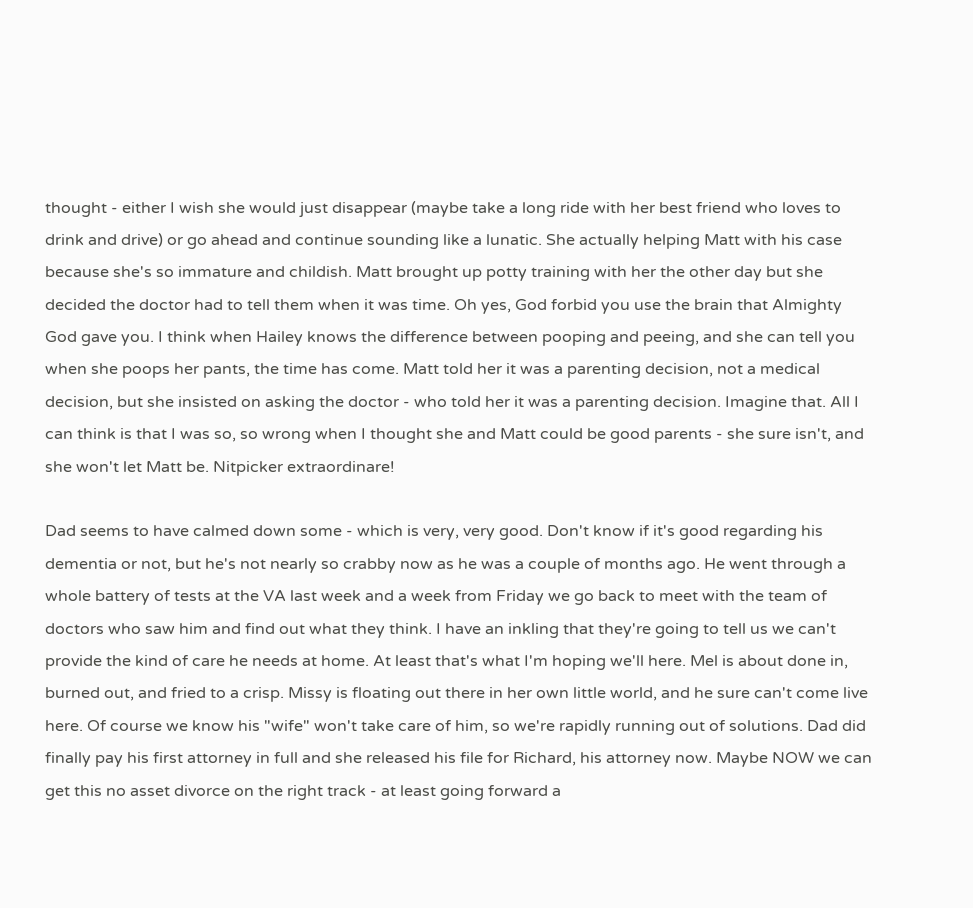thought - either I wish she would just disappear (maybe take a long ride with her best friend who loves to drink and drive) or go ahead and continue sounding like a lunatic. She actually helping Matt with his case because she's so immature and childish. Matt brought up potty training with her the other day but she decided the doctor had to tell them when it was time. Oh yes, God forbid you use the brain that Almighty God gave you. I think when Hailey knows the difference between pooping and peeing, and she can tell you when she poops her pants, the time has come. Matt told her it was a parenting decision, not a medical decision, but she insisted on asking the doctor - who told her it was a parenting decision. Imagine that. All I can think is that I was so, so wrong when I thought she and Matt could be good parents - she sure isn't, and she won't let Matt be. Nitpicker extraordinare!

Dad seems to have calmed down some - which is very, very good. Don't know if it's good regarding his dementia or not, but he's not nearly so crabby now as he was a couple of months ago. He went through a whole battery of tests at the VA last week and a week from Friday we go back to meet with the team of doctors who saw him and find out what they think. I have an inkling that they're going to tell us we can't provide the kind of care he needs at home. At least that's what I'm hoping we'll here. Mel is about done in, burned out, and fried to a crisp. Missy is floating out there in her own little world, and he sure can't come live here. Of course we know his "wife" won't take care of him, so we're rapidly running out of solutions. Dad did finally pay his first attorney in full and she released his file for Richard, his attorney now. Maybe NOW we can get this no asset divorce on the right track - at least going forward a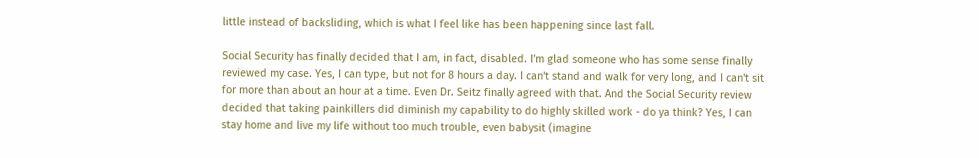little instead of backsliding, which is what I feel like has been happening since last fall.

Social Security has finally decided that I am, in fact, disabled. I'm glad someone who has some sense finally reviewed my case. Yes, I can type, but not for 8 hours a day. I can't stand and walk for very long, and I can't sit for more than about an hour at a time. Even Dr. Seitz finally agreed with that. And the Social Security review decided that taking painkillers did diminish my capability to do highly skilled work - do ya think? Yes, I can stay home and live my life without too much trouble, even babysit (imagine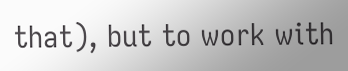that), but to work with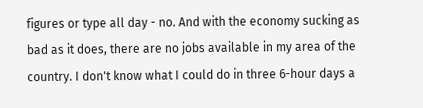figures or type all day - no. And with the economy sucking as bad as it does, there are no jobs available in my area of the country. I don't know what I could do in three 6-hour days a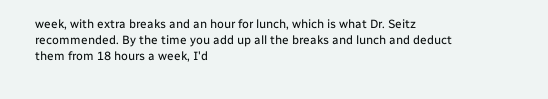week, with extra breaks and an hour for lunch, which is what Dr. Seitz recommended. By the time you add up all the breaks and lunch and deduct them from 18 hours a week, I'd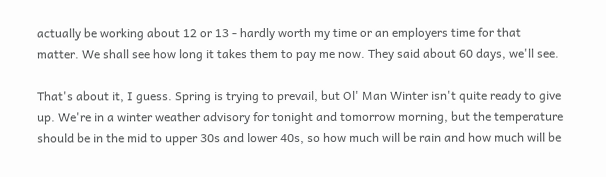actually be working about 12 or 13 - hardly worth my time or an employers time for that matter. We shall see how long it takes them to pay me now. They said about 60 days, we'll see.

That's about it, I guess. Spring is trying to prevail, but Ol' Man Winter isn't quite ready to give up. We're in a winter weather advisory for tonight and tomorrow morning, but the temperature should be in the mid to upper 30s and lower 40s, so how much will be rain and how much will be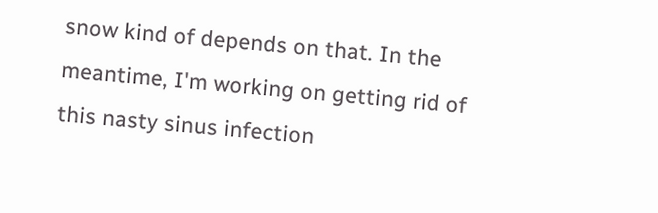snow kind of depends on that. In the meantime, I'm working on getting rid of this nasty sinus infection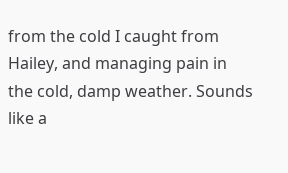from the cold I caught from Hailey, and managing pain in the cold, damp weather. Sounds like a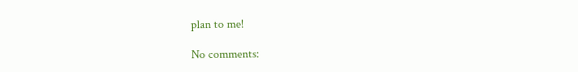plan to me!

No comments: